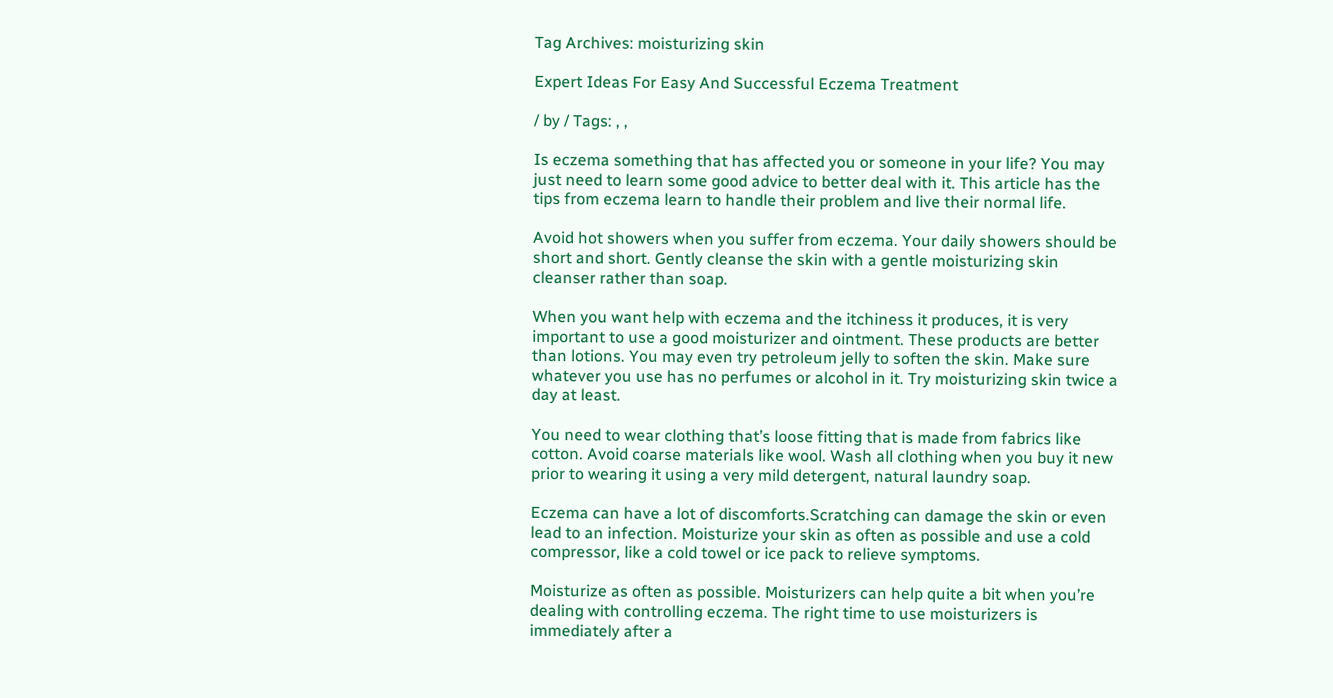Tag Archives: moisturizing skin

Expert Ideas For Easy And Successful Eczema Treatment

/ by / Tags: , ,

Is eczema something that has affected you or someone in your life? You may just need to learn some good advice to better deal with it. This article has the tips from eczema learn to handle their problem and live their normal life.

Avoid hot showers when you suffer from eczema. Your daily showers should be short and short. Gently cleanse the skin with a gentle moisturizing skin cleanser rather than soap.

When you want help with eczema and the itchiness it produces, it is very important to use a good moisturizer and ointment. These products are better than lotions. You may even try petroleum jelly to soften the skin. Make sure whatever you use has no perfumes or alcohol in it. Try moisturizing skin twice a day at least.

You need to wear clothing that’s loose fitting that is made from fabrics like cotton. Avoid coarse materials like wool. Wash all clothing when you buy it new prior to wearing it using a very mild detergent, natural laundry soap.

Eczema can have a lot of discomforts.Scratching can damage the skin or even lead to an infection. Moisturize your skin as often as possible and use a cold compressor, like a cold towel or ice pack to relieve symptoms.

Moisturize as often as possible. Moisturizers can help quite a bit when you’re dealing with controlling eczema. The right time to use moisturizers is immediately after a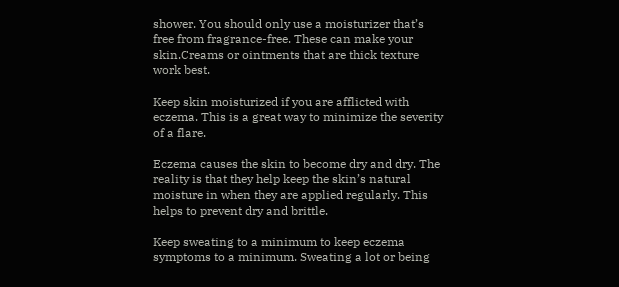shower. You should only use a moisturizer that’s free from fragrance-free. These can make your skin.Creams or ointments that are thick texture work best.

Keep skin moisturized if you are afflicted with eczema. This is a great way to minimize the severity of a flare.

Eczema causes the skin to become dry and dry. The reality is that they help keep the skin’s natural moisture in when they are applied regularly. This helps to prevent dry and brittle.

Keep sweating to a minimum to keep eczema symptoms to a minimum. Sweating a lot or being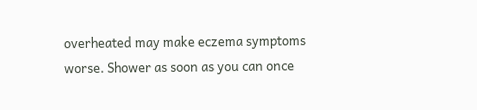overheated may make eczema symptoms worse. Shower as soon as you can once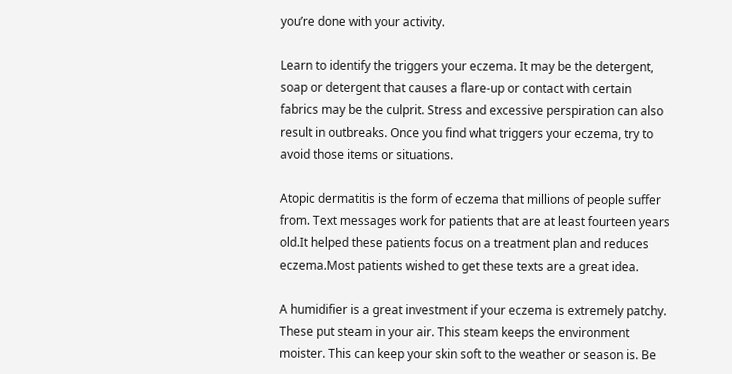you’re done with your activity.

Learn to identify the triggers your eczema. It may be the detergent, soap or detergent that causes a flare-up or contact with certain fabrics may be the culprit. Stress and excessive perspiration can also result in outbreaks. Once you find what triggers your eczema, try to avoid those items or situations.

Atopic dermatitis is the form of eczema that millions of people suffer from. Text messages work for patients that are at least fourteen years old.It helped these patients focus on a treatment plan and reduces eczema.Most patients wished to get these texts are a great idea.

A humidifier is a great investment if your eczema is extremely patchy. These put steam in your air. This steam keeps the environment moister. This can keep your skin soft to the weather or season is. Be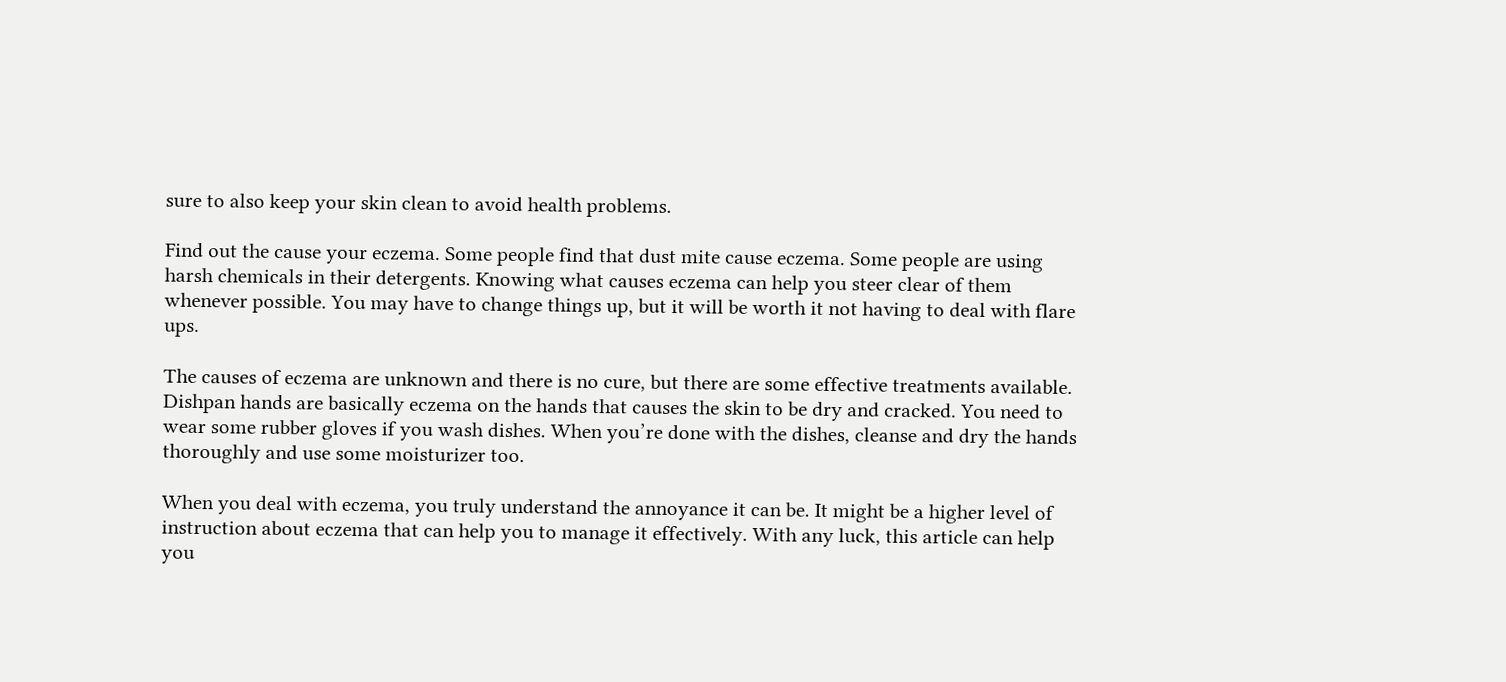sure to also keep your skin clean to avoid health problems.

Find out the cause your eczema. Some people find that dust mite cause eczema. Some people are using harsh chemicals in their detergents. Knowing what causes eczema can help you steer clear of them whenever possible. You may have to change things up, but it will be worth it not having to deal with flare ups.

The causes of eczema are unknown and there is no cure, but there are some effective treatments available. Dishpan hands are basically eczema on the hands that causes the skin to be dry and cracked. You need to wear some rubber gloves if you wash dishes. When you’re done with the dishes, cleanse and dry the hands thoroughly and use some moisturizer too.

When you deal with eczema, you truly understand the annoyance it can be. It might be a higher level of instruction about eczema that can help you to manage it effectively. With any luck, this article can help you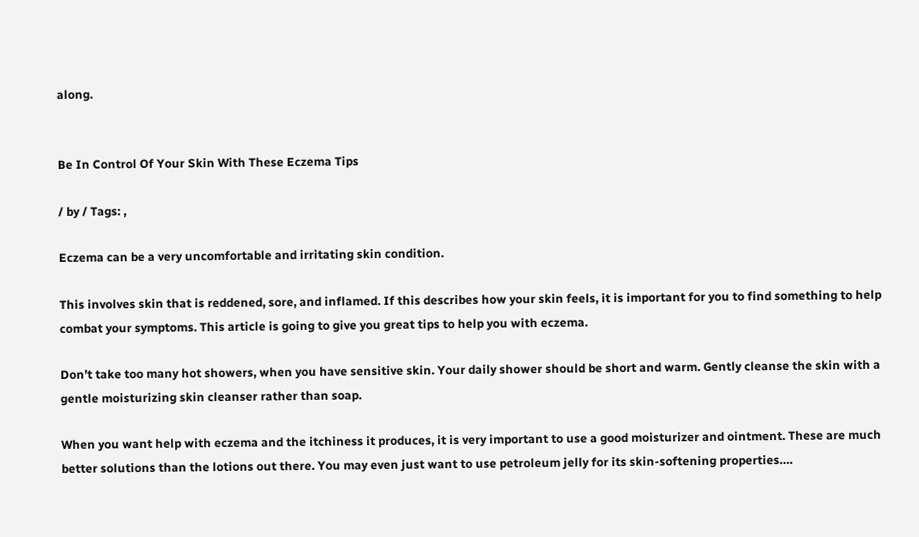along.


Be In Control Of Your Skin With These Eczema Tips

/ by / Tags: ,

Eczema can be a very uncomfortable and irritating skin condition.

This involves skin that is reddened, sore, and inflamed. If this describes how your skin feels, it is important for you to find something to help combat your symptoms. This article is going to give you great tips to help you with eczema.

Don’t take too many hot showers, when you have sensitive skin. Your daily shower should be short and warm. Gently cleanse the skin with a gentle moisturizing skin cleanser rather than soap.

When you want help with eczema and the itchiness it produces, it is very important to use a good moisturizer and ointment. These are much better solutions than the lotions out there. You may even just want to use petroleum jelly for its skin-softening properties….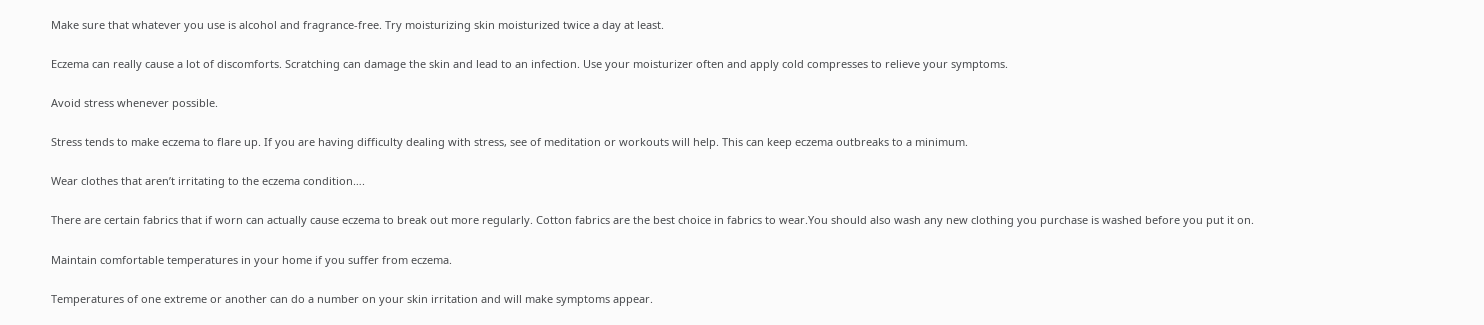Make sure that whatever you use is alcohol and fragrance-free. Try moisturizing skin moisturized twice a day at least.

Eczema can really cause a lot of discomforts. Scratching can damage the skin and lead to an infection. Use your moisturizer often and apply cold compresses to relieve your symptoms.

Avoid stress whenever possible.

Stress tends to make eczema to flare up. If you are having difficulty dealing with stress, see of meditation or workouts will help. This can keep eczema outbreaks to a minimum.

Wear clothes that aren’t irritating to the eczema condition….

There are certain fabrics that if worn can actually cause eczema to break out more regularly. Cotton fabrics are the best choice in fabrics to wear.You should also wash any new clothing you purchase is washed before you put it on.

Maintain comfortable temperatures in your home if you suffer from eczema.

Temperatures of one extreme or another can do a number on your skin irritation and will make symptoms appear.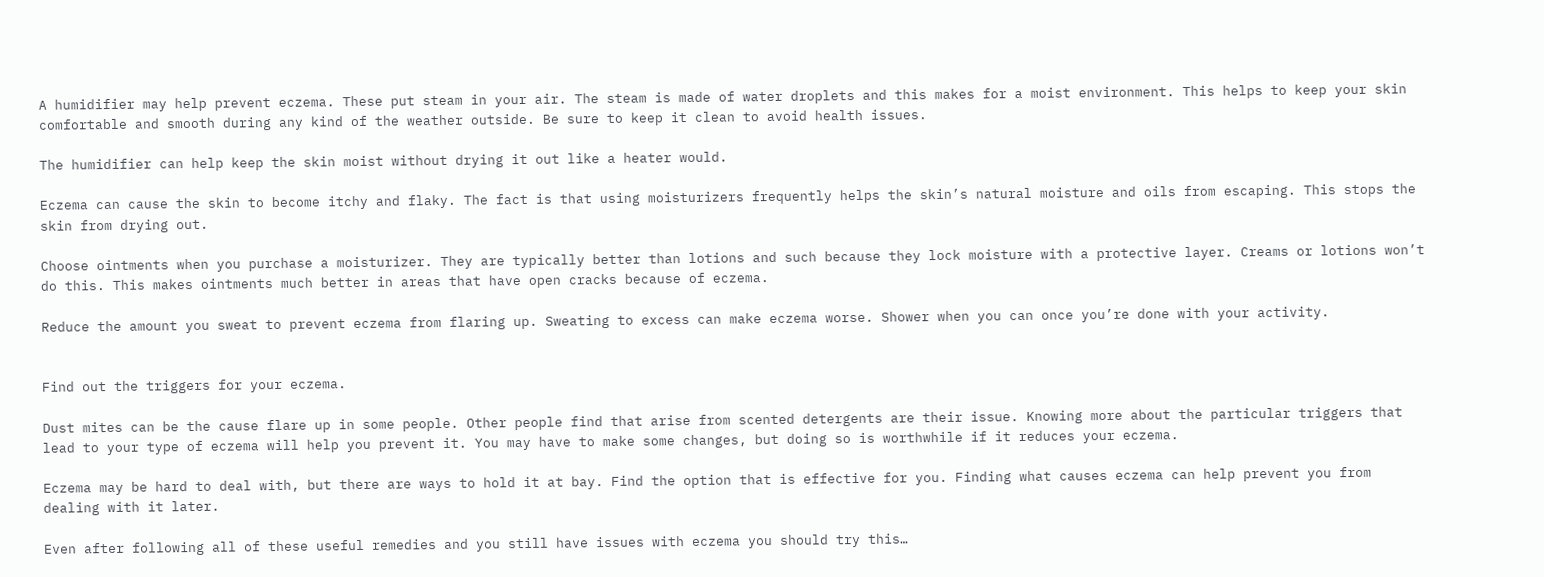A humidifier may help prevent eczema. These put steam in your air. The steam is made of water droplets and this makes for a moist environment. This helps to keep your skin comfortable and smooth during any kind of the weather outside. Be sure to keep it clean to avoid health issues.

The humidifier can help keep the skin moist without drying it out like a heater would.

Eczema can cause the skin to become itchy and flaky. The fact is that using moisturizers frequently helps the skin’s natural moisture and oils from escaping. This stops the skin from drying out.

Choose ointments when you purchase a moisturizer. They are typically better than lotions and such because they lock moisture with a protective layer. Creams or lotions won’t do this. This makes ointments much better in areas that have open cracks because of eczema.

Reduce the amount you sweat to prevent eczema from flaring up. Sweating to excess can make eczema worse. Shower when you can once you’re done with your activity.


Find out the triggers for your eczema.

Dust mites can be the cause flare up in some people. Other people find that arise from scented detergents are their issue. Knowing more about the particular triggers that lead to your type of eczema will help you prevent it. You may have to make some changes, but doing so is worthwhile if it reduces your eczema.

Eczema may be hard to deal with, but there are ways to hold it at bay. Find the option that is effective for you. Finding what causes eczema can help prevent you from dealing with it later.

Even after following all of these useful remedies and you still have issues with eczema you should try this…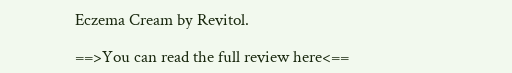Eczema Cream by Revitol.

==>You can read the full review here<==